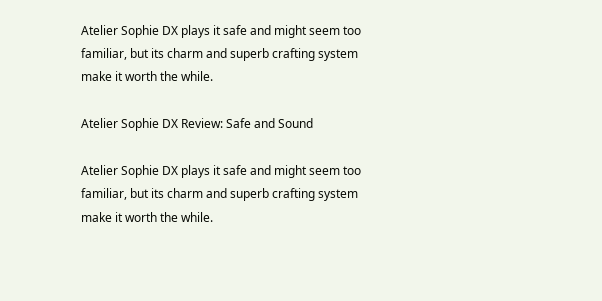Atelier Sophie DX plays it safe and might seem too familiar, but its charm and superb crafting system make it worth the while.

Atelier Sophie DX Review: Safe and Sound

Atelier Sophie DX plays it safe and might seem too familiar, but its charm and superb crafting system make it worth the while.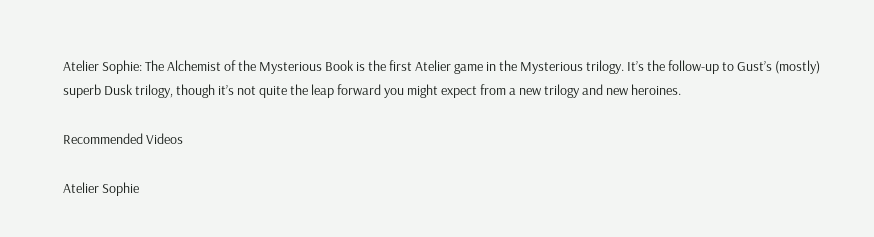Atelier Sophie: The Alchemist of the Mysterious Book is the first Atelier game in the Mysterious trilogy. It’s the follow-up to Gust’s (mostly) superb Dusk trilogy, though it’s not quite the leap forward you might expect from a new trilogy and new heroines.

Recommended Videos

Atelier Sophie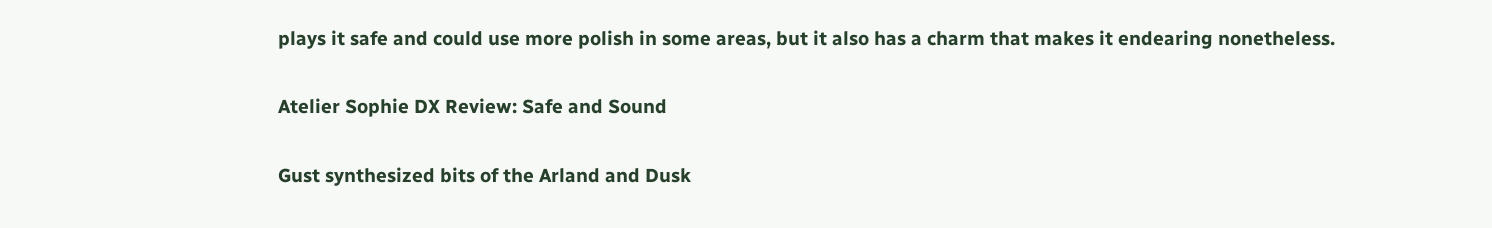plays it safe and could use more polish in some areas, but it also has a charm that makes it endearing nonetheless.

Atelier Sophie DX Review: Safe and Sound

Gust synthesized bits of the Arland and Dusk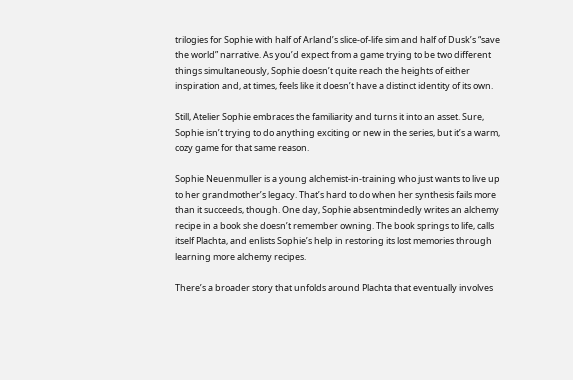trilogies for Sophie with half of Arland’s slice-of-life sim and half of Dusk’s “save the world” narrative. As you’d expect from a game trying to be two different things simultaneously, Sophie doesn’t quite reach the heights of either inspiration and, at times, feels like it doesn’t have a distinct identity of its own.

Still, Atelier Sophie embraces the familiarity and turns it into an asset. Sure, Sophie isn’t trying to do anything exciting or new in the series, but it’s a warm, cozy game for that same reason.

Sophie Neuenmuller is a young alchemist-in-training who just wants to live up to her grandmother’s legacy. That’s hard to do when her synthesis fails more than it succeeds, though. One day, Sophie absentmindedly writes an alchemy recipe in a book she doesn’t remember owning. The book springs to life, calls itself Plachta, and enlists Sophie’s help in restoring its lost memories through learning more alchemy recipes.

There’s a broader story that unfolds around Plachta that eventually involves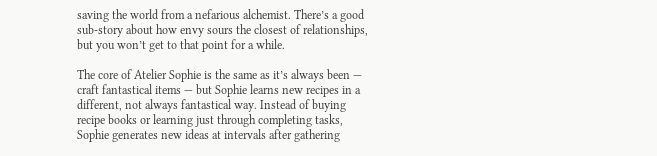saving the world from a nefarious alchemist. There’s a good sub-story about how envy sours the closest of relationships, but you won’t get to that point for a while.

The core of Atelier Sophie is the same as it’s always been — craft fantastical items — but Sophie learns new recipes in a different, not always fantastical way. Instead of buying recipe books or learning just through completing tasks, Sophie generates new ideas at intervals after gathering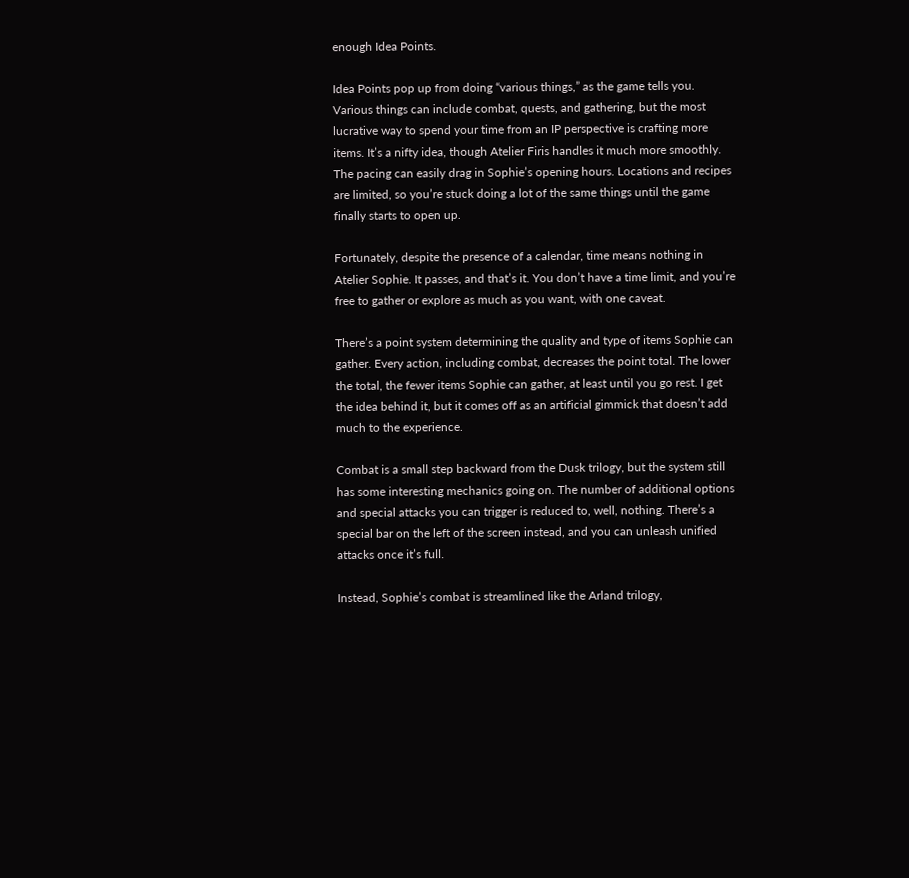enough Idea Points.

Idea Points pop up from doing “various things,” as the game tells you. Various things can include combat, quests, and gathering, but the most lucrative way to spend your time from an IP perspective is crafting more items. It’s a nifty idea, though Atelier Firis handles it much more smoothly. The pacing can easily drag in Sophie’s opening hours. Locations and recipes are limited, so you’re stuck doing a lot of the same things until the game finally starts to open up.

Fortunately, despite the presence of a calendar, time means nothing in Atelier Sophie. It passes, and that’s it. You don’t have a time limit, and you’re free to gather or explore as much as you want, with one caveat.

There’s a point system determining the quality and type of items Sophie can gather. Every action, including combat, decreases the point total. The lower the total, the fewer items Sophie can gather, at least until you go rest. I get the idea behind it, but it comes off as an artificial gimmick that doesn’t add much to the experience.

Combat is a small step backward from the Dusk trilogy, but the system still has some interesting mechanics going on. The number of additional options and special attacks you can trigger is reduced to, well, nothing. There’s a special bar on the left of the screen instead, and you can unleash unified attacks once it’s full.

Instead, Sophie’s combat is streamlined like the Arland trilogy,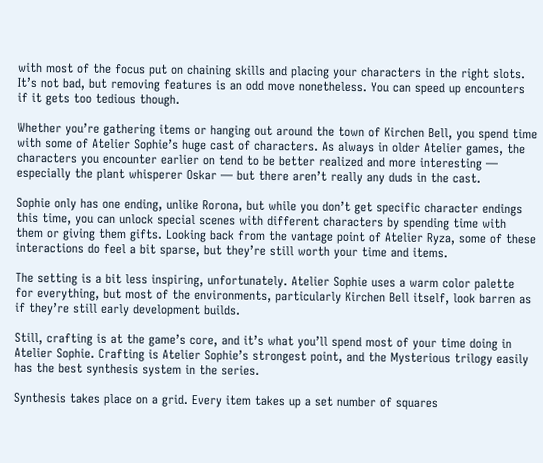with most of the focus put on chaining skills and placing your characters in the right slots. It’s not bad, but removing features is an odd move nonetheless. You can speed up encounters if it gets too tedious though.

Whether you’re gathering items or hanging out around the town of Kirchen Bell, you spend time with some of Atelier Sophie’s huge cast of characters. As always in older Atelier games, the characters you encounter earlier on tend to be better realized and more interesting — especially the plant whisperer Oskar — but there aren’t really any duds in the cast.

Sophie only has one ending, unlike Rorona, but while you don’t get specific character endings this time, you can unlock special scenes with different characters by spending time with them or giving them gifts. Looking back from the vantage point of Atelier Ryza, some of these interactions do feel a bit sparse, but they’re still worth your time and items.

The setting is a bit less inspiring, unfortunately. Atelier Sophie uses a warm color palette for everything, but most of the environments, particularly Kirchen Bell itself, look barren as if they’re still early development builds.

Still, crafting is at the game’s core, and it’s what you’ll spend most of your time doing in Atelier Sophie. Crafting is Atelier Sophie’s strongest point, and the Mysterious trilogy easily has the best synthesis system in the series.

Synthesis takes place on a grid. Every item takes up a set number of squares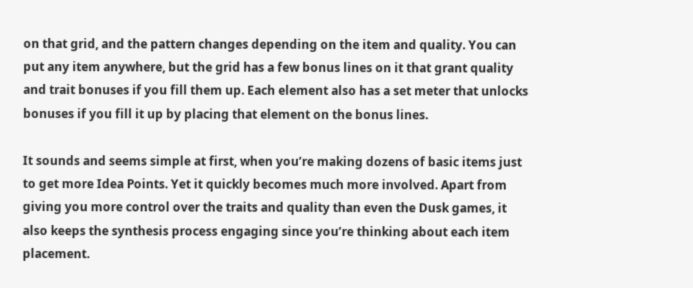on that grid, and the pattern changes depending on the item and quality. You can put any item anywhere, but the grid has a few bonus lines on it that grant quality and trait bonuses if you fill them up. Each element also has a set meter that unlocks bonuses if you fill it up by placing that element on the bonus lines.

It sounds and seems simple at first, when you’re making dozens of basic items just to get more Idea Points. Yet it quickly becomes much more involved. Apart from giving you more control over the traits and quality than even the Dusk games, it also keeps the synthesis process engaging since you’re thinking about each item placement.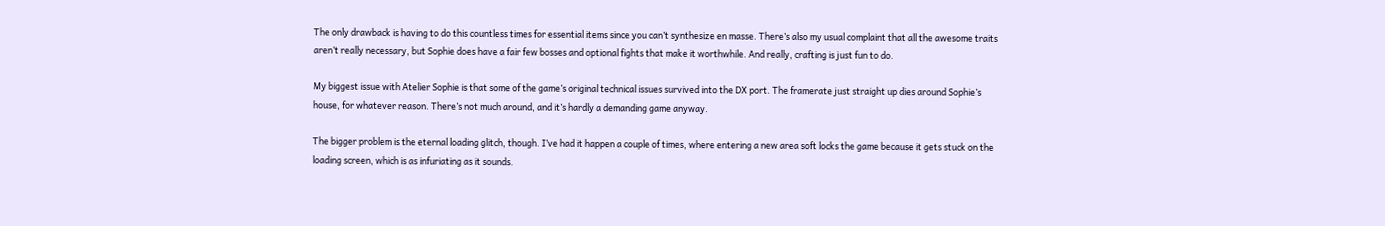The only drawback is having to do this countless times for essential items since you can’t synthesize en masse. There’s also my usual complaint that all the awesome traits aren’t really necessary, but Sophie does have a fair few bosses and optional fights that make it worthwhile. And really, crafting is just fun to do.

My biggest issue with Atelier Sophie is that some of the game’s original technical issues survived into the DX port. The framerate just straight up dies around Sophie’s house, for whatever reason. There’s not much around, and it’s hardly a demanding game anyway.

The bigger problem is the eternal loading glitch, though. I’ve had it happen a couple of times, where entering a new area soft locks the game because it gets stuck on the loading screen, which is as infuriating as it sounds.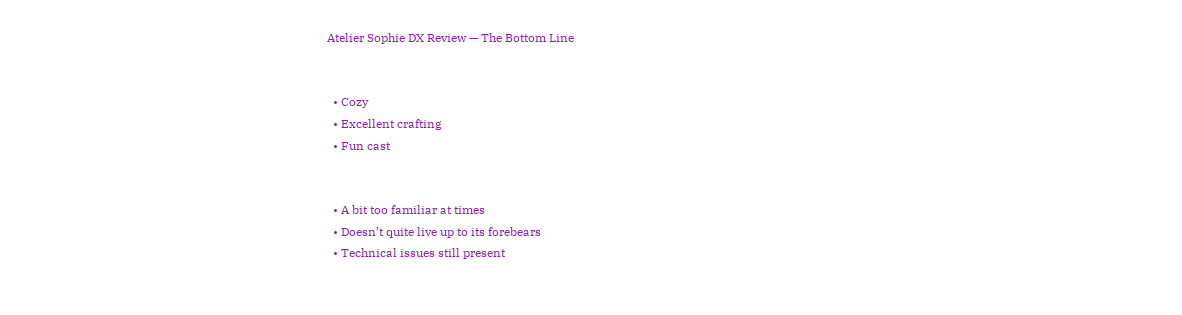Atelier Sophie DX Review — The Bottom Line


  • Cozy
  • Excellent crafting
  • Fun cast


  • A bit too familiar at times
  • Doesn’t quite live up to its forebears
  • Technical issues still present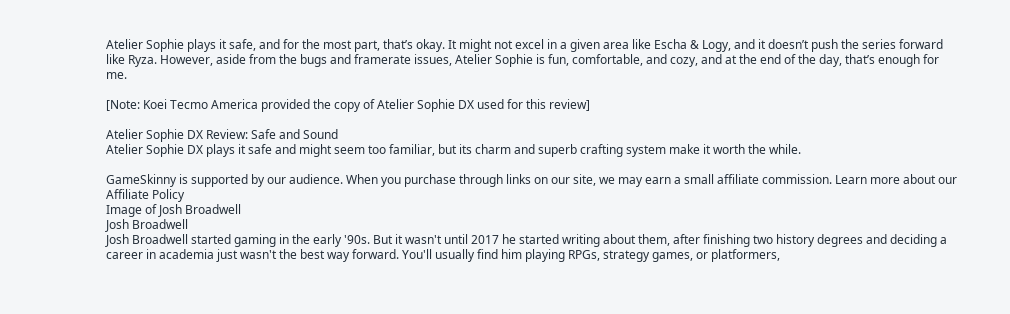Atelier Sophie plays it safe, and for the most part, that’s okay. It might not excel in a given area like Escha & Logy, and it doesn’t push the series forward like Ryza. However, aside from the bugs and framerate issues, Atelier Sophie is fun, comfortable, and cozy, and at the end of the day, that’s enough for me.

[Note: Koei Tecmo America provided the copy of Atelier Sophie DX used for this review]

Atelier Sophie DX Review: Safe and Sound
Atelier Sophie DX plays it safe and might seem too familiar, but its charm and superb crafting system make it worth the while.

GameSkinny is supported by our audience. When you purchase through links on our site, we may earn a small affiliate commission. Learn more about our Affiliate Policy
Image of Josh Broadwell
Josh Broadwell
Josh Broadwell started gaming in the early '90s. But it wasn't until 2017 he started writing about them, after finishing two history degrees and deciding a career in academia just wasn't the best way forward. You'll usually find him playing RPGs, strategy games, or platformers,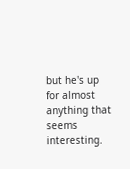but he's up for almost anything that seems interesting.